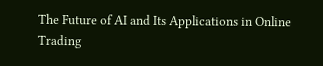The Future of AI and Its Applications in Online Trading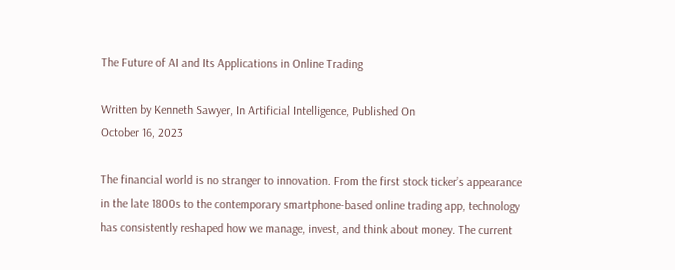The Future of AI and Its Applications in Online Trading

Written by Kenneth Sawyer, In Artificial Intelligence, Published On
October 16, 2023

The financial world is no stranger to innovation. From the first stock ticker’s appearance in the late 1800s to the contemporary smartphone-based online trading app, technology has consistently reshaped how we manage, invest, and think about money. The current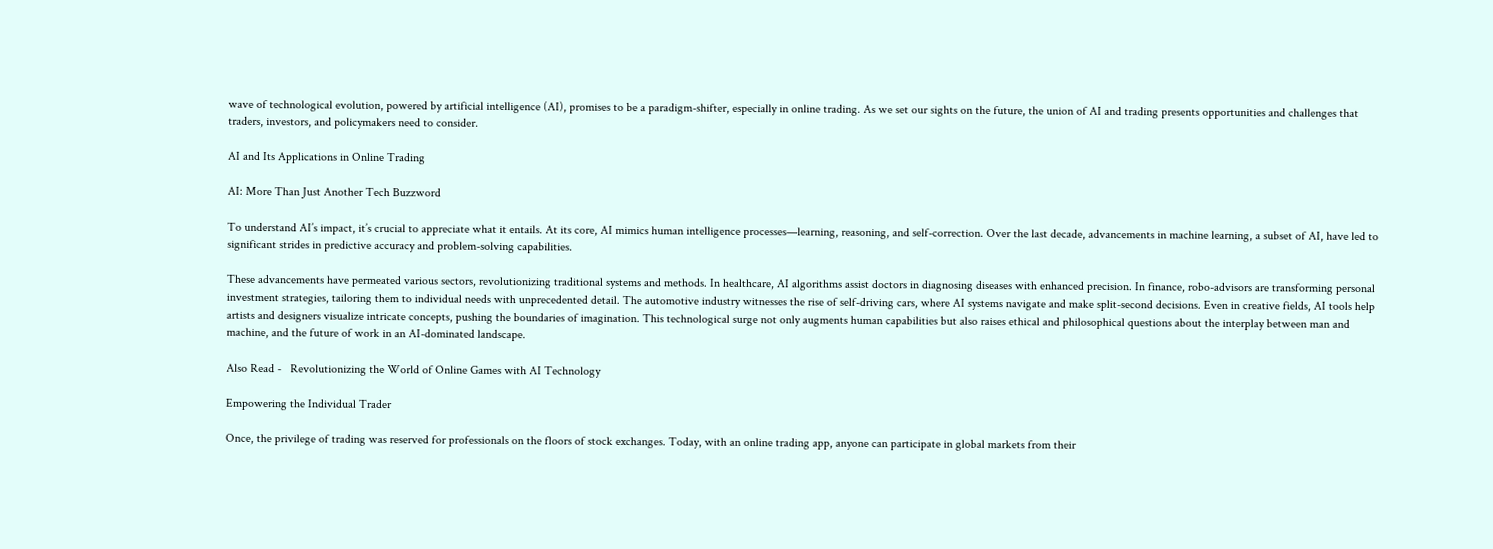wave of technological evolution, powered by artificial intelligence (AI), promises to be a paradigm-shifter, especially in online trading. As we set our sights on the future, the union of AI and trading presents opportunities and challenges that traders, investors, and policymakers need to consider.

AI and Its Applications in Online Trading

AI: More Than Just Another Tech Buzzword

To understand AI’s impact, it’s crucial to appreciate what it entails. At its core, AI mimics human intelligence processes—learning, reasoning, and self-correction. Over the last decade, advancements in machine learning, a subset of AI, have led to significant strides in predictive accuracy and problem-solving capabilities.

These advancements have permeated various sectors, revolutionizing traditional systems and methods. In healthcare, AI algorithms assist doctors in diagnosing diseases with enhanced precision. In finance, robo-advisors are transforming personal investment strategies, tailoring them to individual needs with unprecedented detail. The automotive industry witnesses the rise of self-driving cars, where AI systems navigate and make split-second decisions. Even in creative fields, AI tools help artists and designers visualize intricate concepts, pushing the boundaries of imagination. This technological surge not only augments human capabilities but also raises ethical and philosophical questions about the interplay between man and machine, and the future of work in an AI-dominated landscape.

Also Read -   Revolutionizing the World of Online Games with AI Technology

Empowering the Individual Trader

Once, the privilege of trading was reserved for professionals on the floors of stock exchanges. Today, with an online trading app, anyone can participate in global markets from their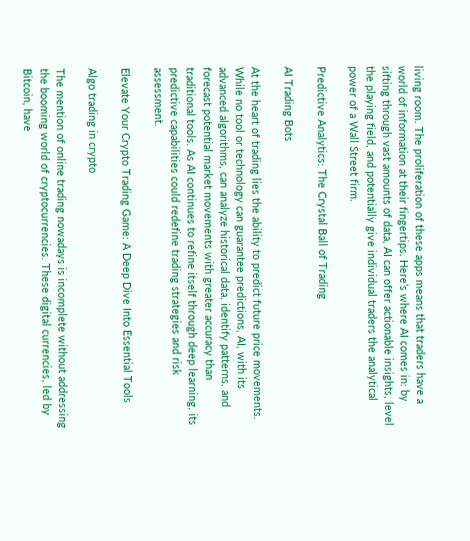living room. The proliferation of these apps means that traders have a world of information at their fingertips. Here’s where AI comes in: by sifting through vast amounts of data, AI can offer actionable insights, level the playing field, and potentially give individual traders the analytical power of a Wall Street firm.

Predictive Analytics: The Crystal Ball of Trading

AI Trading Bots

At the heart of trading lies the ability to predict future price movements. While no tool or technology can guarantee predictions, AI, with its advanced algorithms, can analyze historical data, identify patterns, and forecast potential market movements with greater accuracy than traditional tools. As AI continues to refine itself through deep learning, its predictive capabilities could redefine trading strategies and risk assessment.

Elevate Your Crypto Trading Game: A Deep Dive Into Essential Tools

Algo trading in crypto

The mention of online trading nowadays is incomplete without addressing the booming world of cryptocurrencies. These digital currencies, led by Bitcoin, have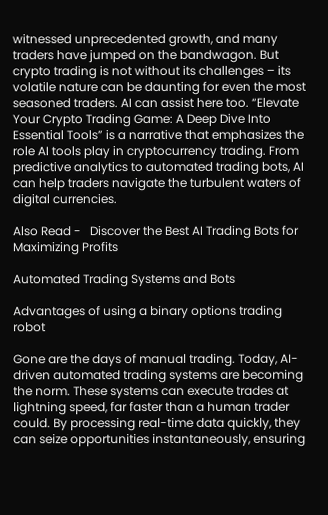witnessed unprecedented growth, and many traders have jumped on the bandwagon. But crypto trading is not without its challenges – its volatile nature can be daunting for even the most seasoned traders. AI can assist here too. “Elevate Your Crypto Trading Game: A Deep Dive Into Essential Tools” is a narrative that emphasizes the role AI tools play in cryptocurrency trading. From predictive analytics to automated trading bots, AI can help traders navigate the turbulent waters of digital currencies.

Also Read -   Discover the Best AI Trading Bots for Maximizing Profits

Automated Trading Systems and Bots

Advantages of using a binary options trading robot

Gone are the days of manual trading. Today, AI-driven automated trading systems are becoming the norm. These systems can execute trades at lightning speed, far faster than a human trader could. By processing real-time data quickly, they can seize opportunities instantaneously, ensuring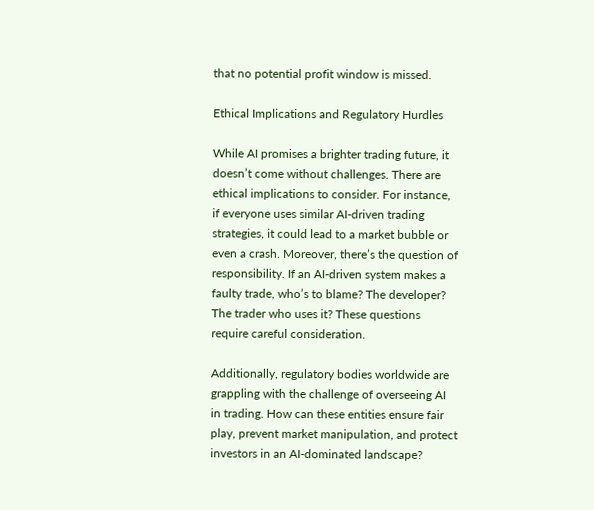that no potential profit window is missed.

Ethical Implications and Regulatory Hurdles

While AI promises a brighter trading future, it doesn’t come without challenges. There are ethical implications to consider. For instance, if everyone uses similar AI-driven trading strategies, it could lead to a market bubble or even a crash. Moreover, there’s the question of responsibility. If an AI-driven system makes a faulty trade, who’s to blame? The developer? The trader who uses it? These questions require careful consideration.

Additionally, regulatory bodies worldwide are grappling with the challenge of overseeing AI in trading. How can these entities ensure fair play, prevent market manipulation, and protect investors in an AI-dominated landscape?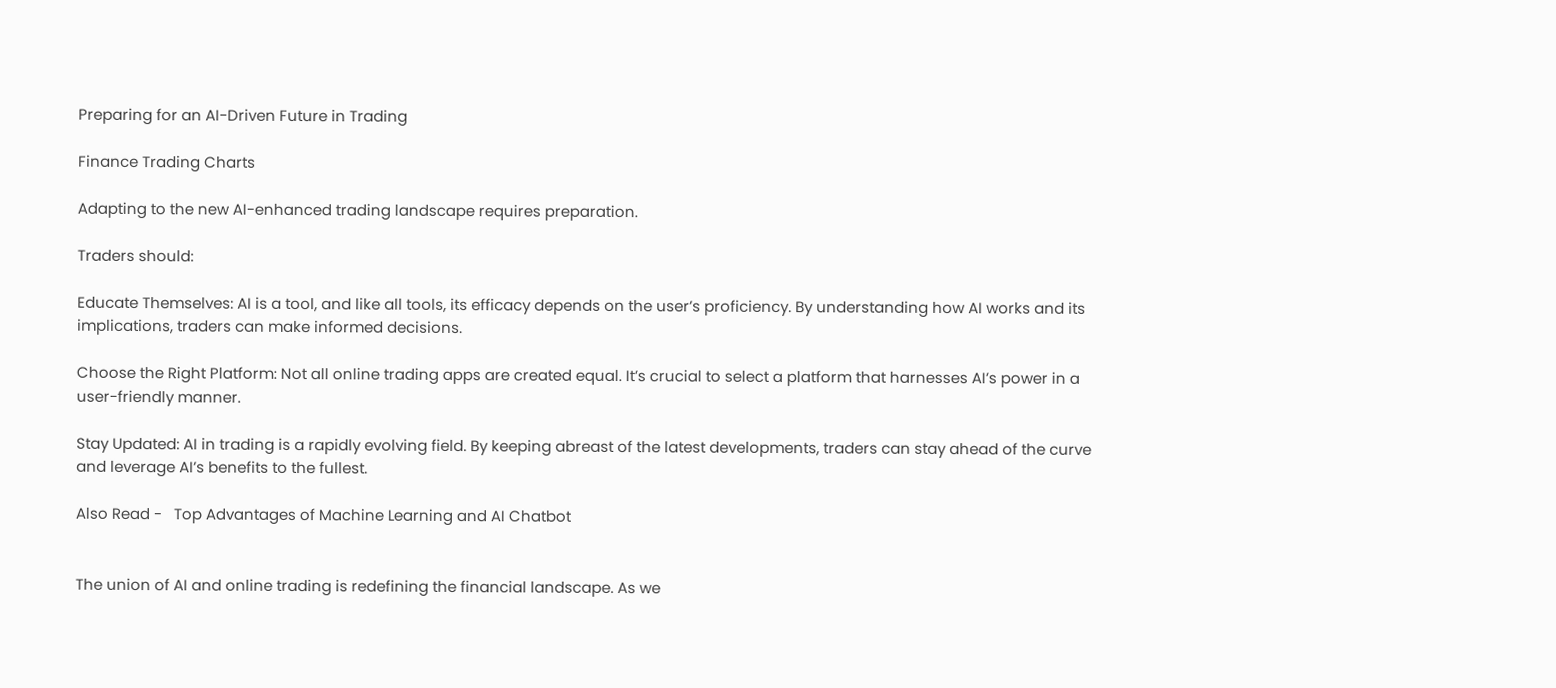Preparing for an AI-Driven Future in Trading

Finance Trading Charts

Adapting to the new AI-enhanced trading landscape requires preparation.

Traders should:

Educate Themselves: AI is a tool, and like all tools, its efficacy depends on the user’s proficiency. By understanding how AI works and its implications, traders can make informed decisions.

Choose the Right Platform: Not all online trading apps are created equal. It’s crucial to select a platform that harnesses AI’s power in a user-friendly manner.

Stay Updated: AI in trading is a rapidly evolving field. By keeping abreast of the latest developments, traders can stay ahead of the curve and leverage AI’s benefits to the fullest.

Also Read -   Top Advantages of Machine Learning and AI Chatbot


The union of AI and online trading is redefining the financial landscape. As we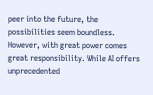peer into the future, the possibilities seem boundless. However, with great power comes great responsibility. While AI offers unprecedented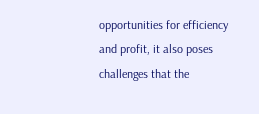opportunities for efficiency and profit, it also poses challenges that the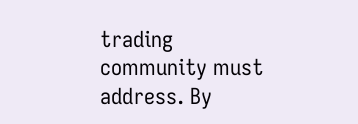trading community must address. By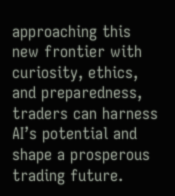approaching this new frontier with curiosity, ethics, and preparedness, traders can harness AI’s potential and shape a prosperous trading future.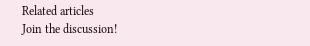Related articles
Join the discussion!